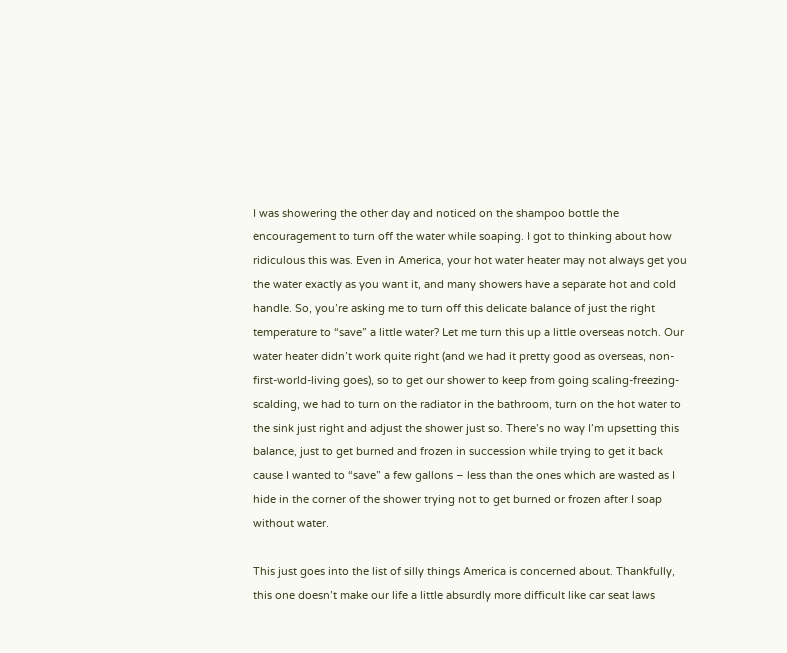I was showering the other day and noticed on the shampoo bottle the encouragement to turn off the water while soaping. I got to thinking about how ridiculous this was. Even in America, your hot water heater may not always get you the water exactly as you want it, and many showers have a separate hot and cold handle. So, you’re asking me to turn off this delicate balance of just the right temperature to “save” a little water? Let me turn this up a little overseas notch. Our water heater didn’t work quite right (and we had it pretty good as overseas, non-first-world-living goes), so to get our shower to keep from going scaling-freezing-scalding, we had to turn on the radiator in the bathroom, turn on the hot water to the sink just right and adjust the shower just so. There’s no way I’m upsetting this balance, just to get burned and frozen in succession while trying to get it back cause I wanted to “save” a few gallons – less than the ones which are wasted as I hide in the corner of the shower trying not to get burned or frozen after I soap without water.

This just goes into the list of silly things America is concerned about. Thankfully, this one doesn’t make our life a little absurdly more difficult like car seat laws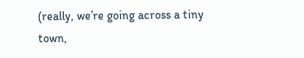(really, we’re going across a tiny town,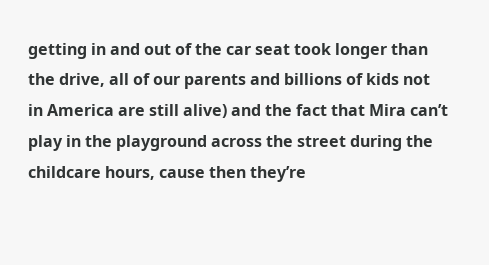getting in and out of the car seat took longer than the drive, all of our parents and billions of kids not in America are still alive) and the fact that Mira can’t play in the playground across the street during the childcare hours, cause then they’re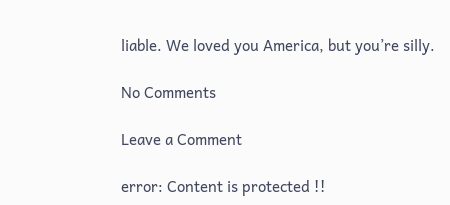liable. We loved you America, but you’re silly.

No Comments

Leave a Comment

error: Content is protected !!